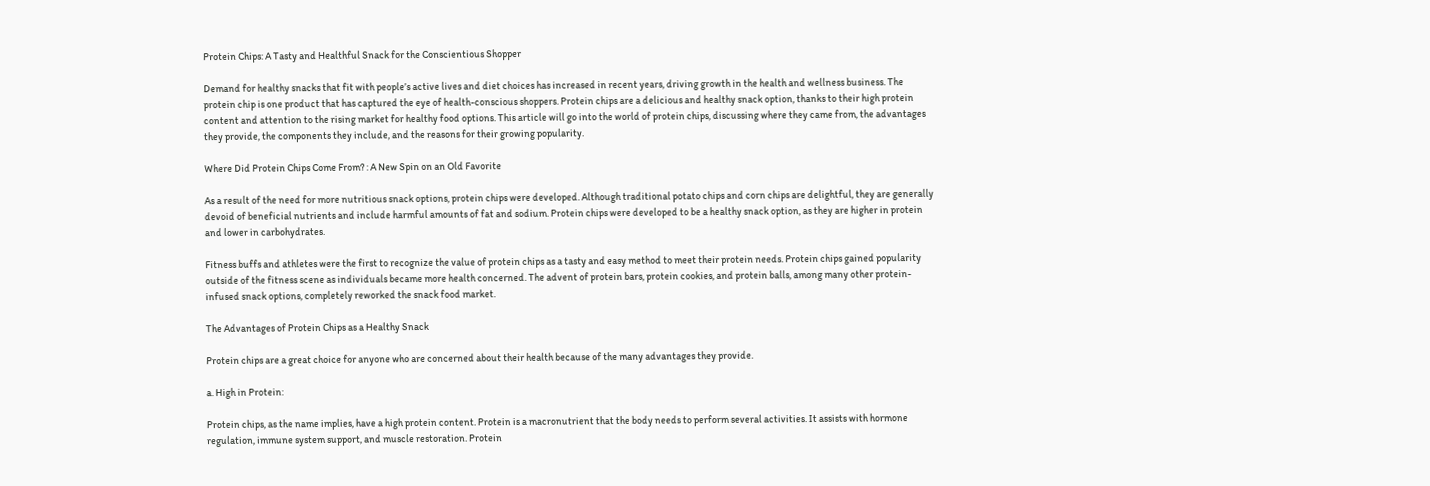Protein Chips: A Tasty and Healthful Snack for the Conscientious Shopper

Demand for healthy snacks that fit with people’s active lives and diet choices has increased in recent years, driving growth in the health and wellness business. The protein chip is one product that has captured the eye of health-conscious shoppers. Protein chips are a delicious and healthy snack option, thanks to their high protein content and attention to the rising market for healthy food options. This article will go into the world of protein chips, discussing where they came from, the advantages they provide, the components they include, and the reasons for their growing popularity.

Where Did Protein Chips Come From? : A New Spin on an Old Favorite

As a result of the need for more nutritious snack options, protein chips were developed. Although traditional potato chips and corn chips are delightful, they are generally devoid of beneficial nutrients and include harmful amounts of fat and sodium. Protein chips were developed to be a healthy snack option, as they are higher in protein and lower in carbohydrates.

Fitness buffs and athletes were the first to recognize the value of protein chips as a tasty and easy method to meet their protein needs. Protein chips gained popularity outside of the fitness scene as individuals became more health concerned. The advent of protein bars, protein cookies, and protein balls, among many other protein-infused snack options, completely reworked the snack food market.

The Advantages of Protein Chips as a Healthy Snack

Protein chips are a great choice for anyone who are concerned about their health because of the many advantages they provide.

a. High in Protein:

Protein chips, as the name implies, have a high protein content. Protein is a macronutrient that the body needs to perform several activities. It assists with hormone regulation, immune system support, and muscle restoration. Protein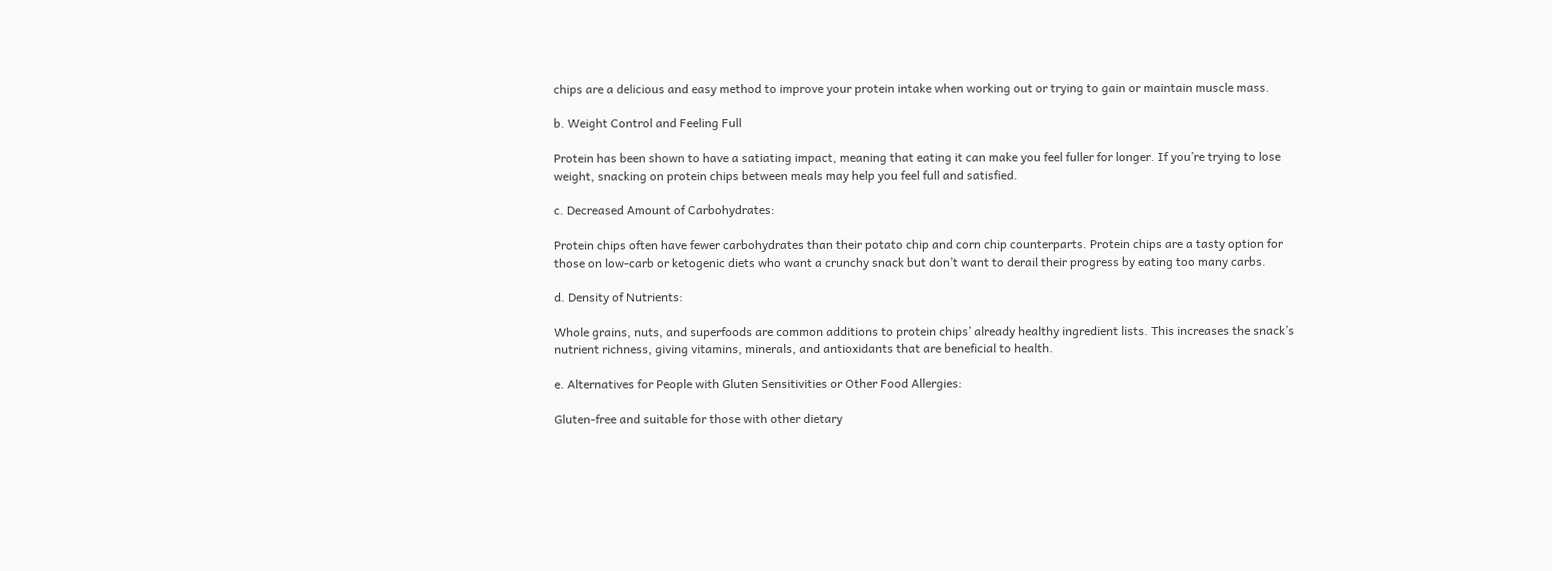chips are a delicious and easy method to improve your protein intake when working out or trying to gain or maintain muscle mass.

b. Weight Control and Feeling Full

Protein has been shown to have a satiating impact, meaning that eating it can make you feel fuller for longer. If you’re trying to lose weight, snacking on protein chips between meals may help you feel full and satisfied.

c. Decreased Amount of Carbohydrates:

Protein chips often have fewer carbohydrates than their potato chip and corn chip counterparts. Protein chips are a tasty option for those on low-carb or ketogenic diets who want a crunchy snack but don’t want to derail their progress by eating too many carbs.

d. Density of Nutrients:

Whole grains, nuts, and superfoods are common additions to protein chips’ already healthy ingredient lists. This increases the snack’s nutrient richness, giving vitamins, minerals, and antioxidants that are beneficial to health.

e. Alternatives for People with Gluten Sensitivities or Other Food Allergies:

Gluten-free and suitable for those with other dietary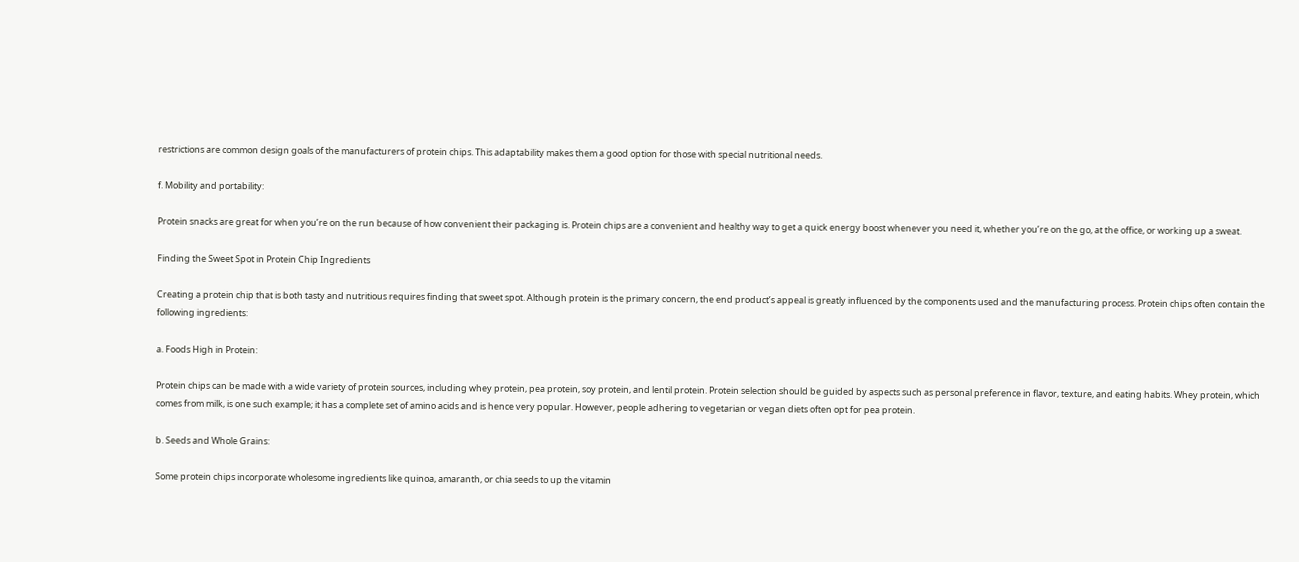restrictions are common design goals of the manufacturers of protein chips. This adaptability makes them a good option for those with special nutritional needs.

f. Mobility and portability:

Protein snacks are great for when you’re on the run because of how convenient their packaging is. Protein chips are a convenient and healthy way to get a quick energy boost whenever you need it, whether you’re on the go, at the office, or working up a sweat.

Finding the Sweet Spot in Protein Chip Ingredients

Creating a protein chip that is both tasty and nutritious requires finding that sweet spot. Although protein is the primary concern, the end product’s appeal is greatly influenced by the components used and the manufacturing process. Protein chips often contain the following ingredients:

a. Foods High in Protein:

Protein chips can be made with a wide variety of protein sources, including whey protein, pea protein, soy protein, and lentil protein. Protein selection should be guided by aspects such as personal preference in flavor, texture, and eating habits. Whey protein, which comes from milk, is one such example; it has a complete set of amino acids and is hence very popular. However, people adhering to vegetarian or vegan diets often opt for pea protein.

b. Seeds and Whole Grains:

Some protein chips incorporate wholesome ingredients like quinoa, amaranth, or chia seeds to up the vitamin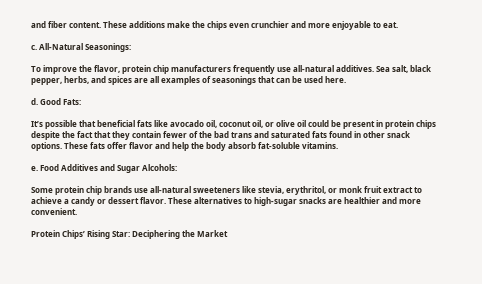and fiber content. These additions make the chips even crunchier and more enjoyable to eat.

c. All-Natural Seasonings:

To improve the flavor, protein chip manufacturers frequently use all-natural additives. Sea salt, black pepper, herbs, and spices are all examples of seasonings that can be used here.

d. Good Fats:

It’s possible that beneficial fats like avocado oil, coconut oil, or olive oil could be present in protein chips despite the fact that they contain fewer of the bad trans and saturated fats found in other snack options. These fats offer flavor and help the body absorb fat-soluble vitamins.

e. Food Additives and Sugar Alcohols:

Some protein chip brands use all-natural sweeteners like stevia, erythritol, or monk fruit extract to achieve a candy or dessert flavor. These alternatives to high-sugar snacks are healthier and more convenient.

Protein Chips’ Rising Star: Deciphering the Market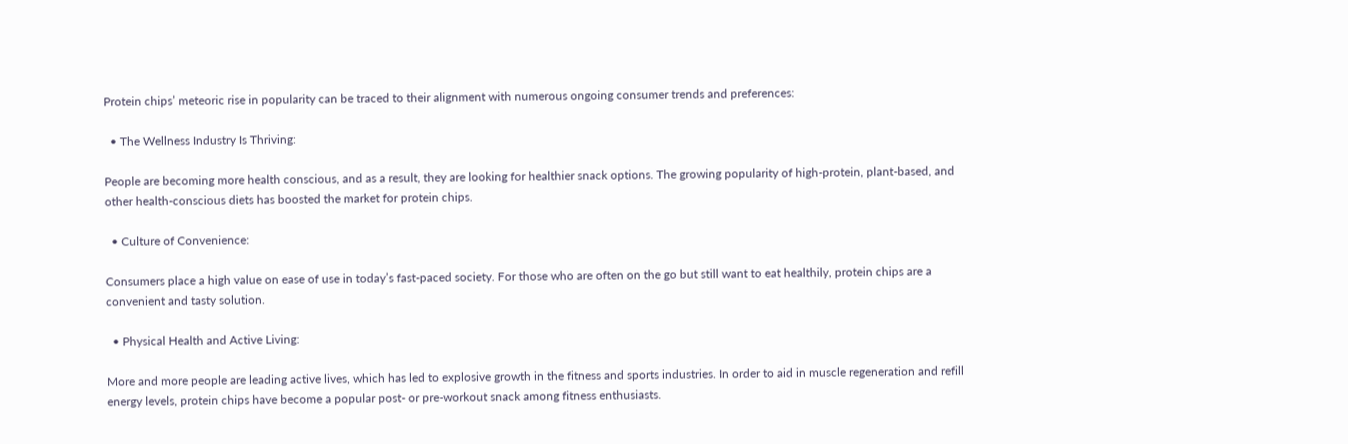Protein chips’ meteoric rise in popularity can be traced to their alignment with numerous ongoing consumer trends and preferences:

  • The Wellness Industry Is Thriving:

People are becoming more health conscious, and as a result, they are looking for healthier snack options. The growing popularity of high-protein, plant-based, and other health-conscious diets has boosted the market for protein chips.

  • Culture of Convenience:

Consumers place a high value on ease of use in today’s fast-paced society. For those who are often on the go but still want to eat healthily, protein chips are a convenient and tasty solution.

  • Physical Health and Active Living:

More and more people are leading active lives, which has led to explosive growth in the fitness and sports industries. In order to aid in muscle regeneration and refill energy levels, protein chips have become a popular post- or pre-workout snack among fitness enthusiasts.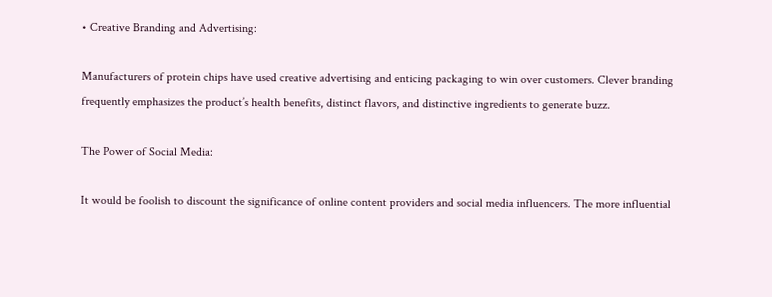• Creative Branding and Advertising:

Manufacturers of protein chips have used creative advertising and enticing packaging to win over customers. Clever branding frequently emphasizes the product’s health benefits, distinct flavors, and distinctive ingredients to generate buzz.

The Power of Social Media:

It would be foolish to discount the significance of online content providers and social media influencers. The more influential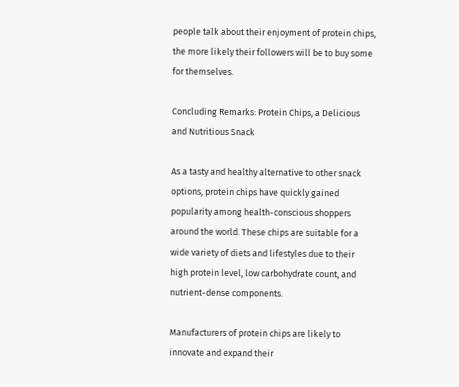people talk about their enjoyment of protein chips, the more likely their followers will be to buy some for themselves.

Concluding Remarks: Protein Chips, a Delicious and Nutritious Snack

As a tasty and healthy alternative to other snack options, protein chips have quickly gained popularity among health-conscious shoppers around the world. These chips are suitable for a wide variety of diets and lifestyles due to their high protein level, low carbohydrate count, and nutrient-dense components.

Manufacturers of protein chips are likely to innovate and expand their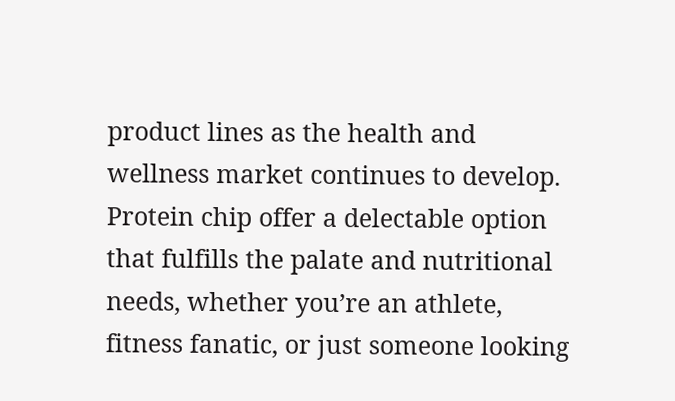product lines as the health and wellness market continues to develop. Protein chip offer a delectable option that fulfills the palate and nutritional needs, whether you’re an athlete, fitness fanatic, or just someone looking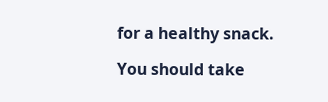for a healthy snack.

You should take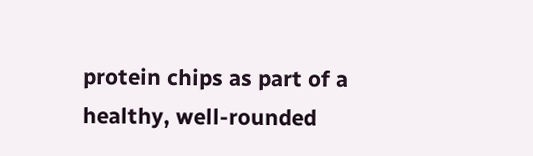protein chips as part of a healthy, well-rounded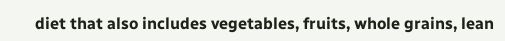diet that also includes vegetables, fruits, whole grains, lean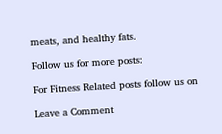meats, and healthy fats.

Follow us for more posts:

For Fitness Related posts follow us on

Leave a Comment